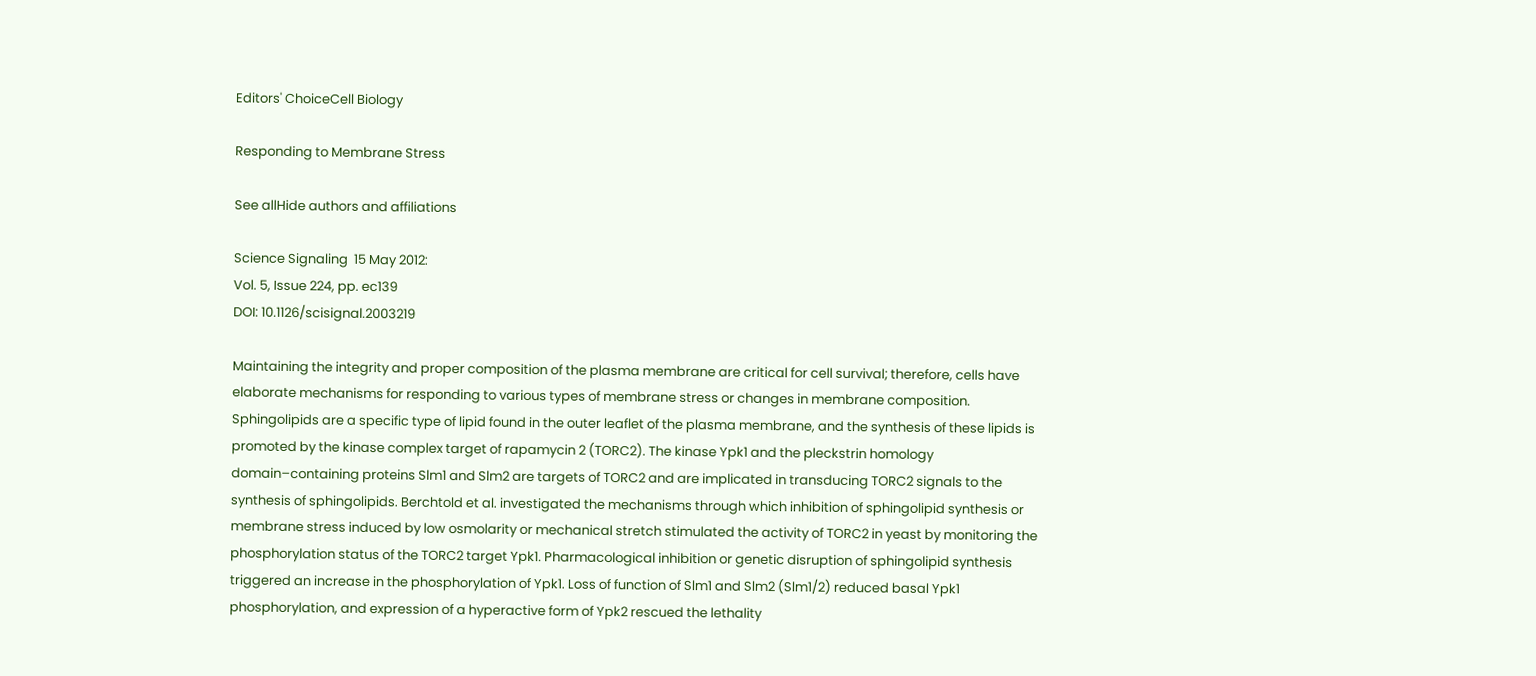Editors' ChoiceCell Biology

Responding to Membrane Stress

See allHide authors and affiliations

Science Signaling  15 May 2012:
Vol. 5, Issue 224, pp. ec139
DOI: 10.1126/scisignal.2003219

Maintaining the integrity and proper composition of the plasma membrane are critical for cell survival; therefore, cells have elaborate mechanisms for responding to various types of membrane stress or changes in membrane composition. Sphingolipids are a specific type of lipid found in the outer leaflet of the plasma membrane, and the synthesis of these lipids is promoted by the kinase complex target of rapamycin 2 (TORC2). The kinase Ypk1 and the pleckstrin homology domain–containing proteins Slm1 and Slm2 are targets of TORC2 and are implicated in transducing TORC2 signals to the synthesis of sphingolipids. Berchtold et al. investigated the mechanisms through which inhibition of sphingolipid synthesis or membrane stress induced by low osmolarity or mechanical stretch stimulated the activity of TORC2 in yeast by monitoring the phosphorylation status of the TORC2 target Ypk1. Pharmacological inhibition or genetic disruption of sphingolipid synthesis triggered an increase in the phosphorylation of Ypk1. Loss of function of Slm1 and Slm2 (Slm1/2) reduced basal Ypk1 phosphorylation, and expression of a hyperactive form of Ypk2 rescued the lethality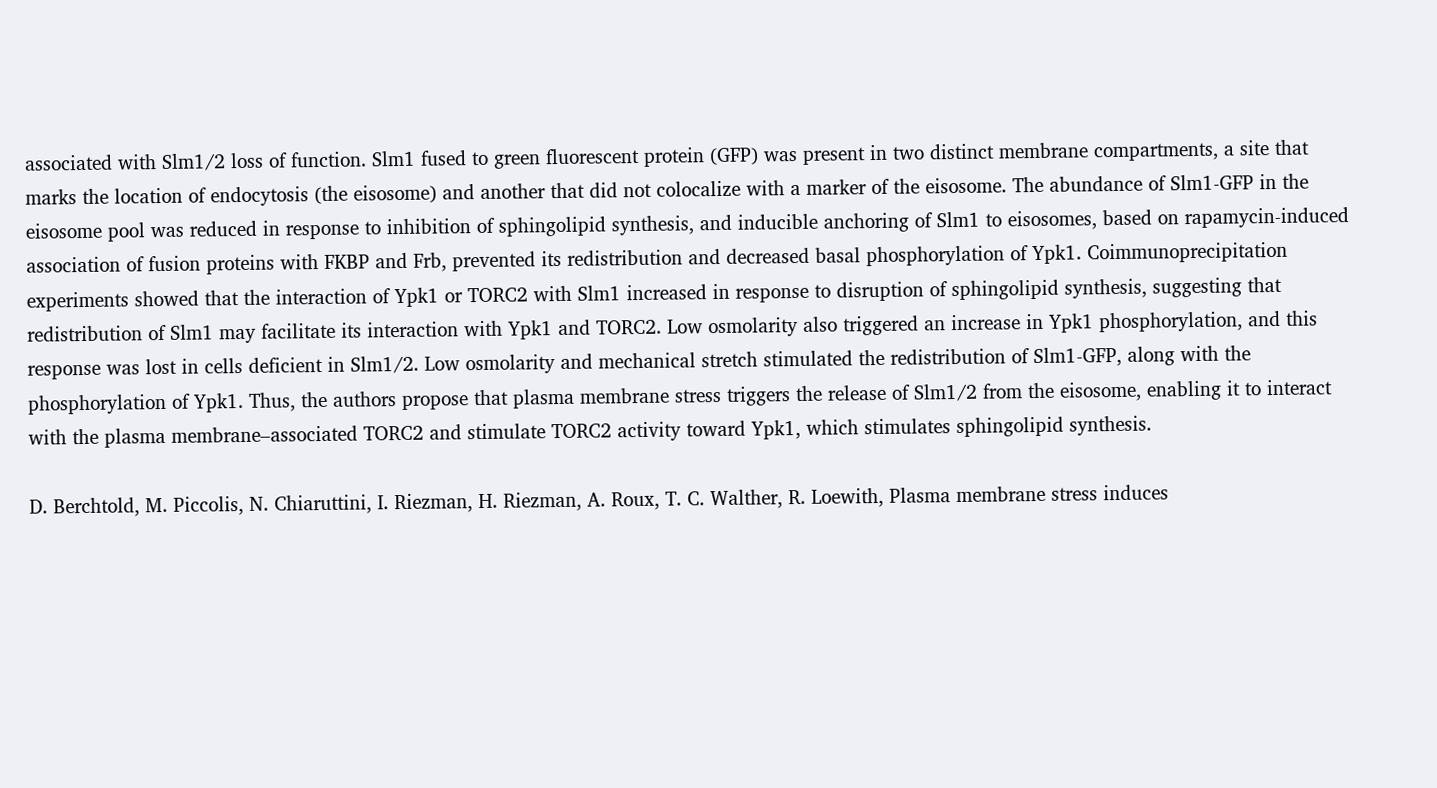associated with Slm1/2 loss of function. Slm1 fused to green fluorescent protein (GFP) was present in two distinct membrane compartments, a site that marks the location of endocytosis (the eisosome) and another that did not colocalize with a marker of the eisosome. The abundance of Slm1-GFP in the eisosome pool was reduced in response to inhibition of sphingolipid synthesis, and inducible anchoring of Slm1 to eisosomes, based on rapamycin-induced association of fusion proteins with FKBP and Frb, prevented its redistribution and decreased basal phosphorylation of Ypk1. Coimmunoprecipitation experiments showed that the interaction of Ypk1 or TORC2 with Slm1 increased in response to disruption of sphingolipid synthesis, suggesting that redistribution of Slm1 may facilitate its interaction with Ypk1 and TORC2. Low osmolarity also triggered an increase in Ypk1 phosphorylation, and this response was lost in cells deficient in Slm1/2. Low osmolarity and mechanical stretch stimulated the redistribution of Slm1-GFP, along with the phosphorylation of Ypk1. Thus, the authors propose that plasma membrane stress triggers the release of Slm1/2 from the eisosome, enabling it to interact with the plasma membrane–associated TORC2 and stimulate TORC2 activity toward Ypk1, which stimulates sphingolipid synthesis.

D. Berchtold, M. Piccolis, N. Chiaruttini, I. Riezman, H. Riezman, A. Roux, T. C. Walther, R. Loewith, Plasma membrane stress induces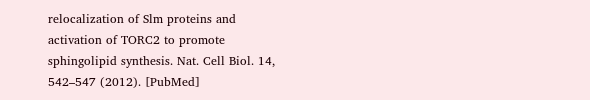relocalization of Slm proteins and activation of TORC2 to promote sphingolipid synthesis. Nat. Cell Biol. 14, 542–547 (2012). [PubMed]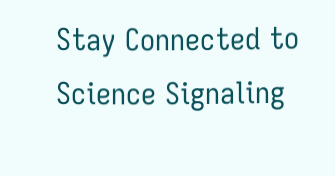Stay Connected to Science Signaling